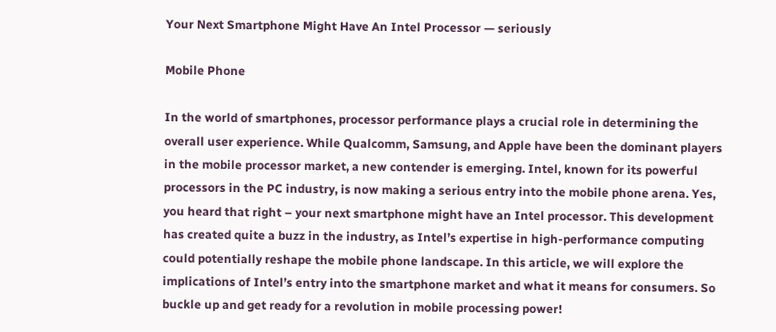Your Next Smartphone Might Have An Intel Processor — seriously

Mobile Phone

In the world of smartphones, processor performance plays a crucial role in determining the overall user experience. While Qualcomm, Samsung, and Apple have been the dominant players in the mobile processor market, a new contender is emerging. Intel, known for its powerful processors in the PC industry, is now making a serious entry into the mobile phone arena. Yes, you heard that right – your next smartphone might have an Intel processor. This development has created quite a buzz in the industry, as Intel’s expertise in high-performance computing could potentially reshape the mobile phone landscape. In this article, we will explore the implications of Intel’s entry into the smartphone market and what it means for consumers. So buckle up and get ready for a revolution in mobile processing power!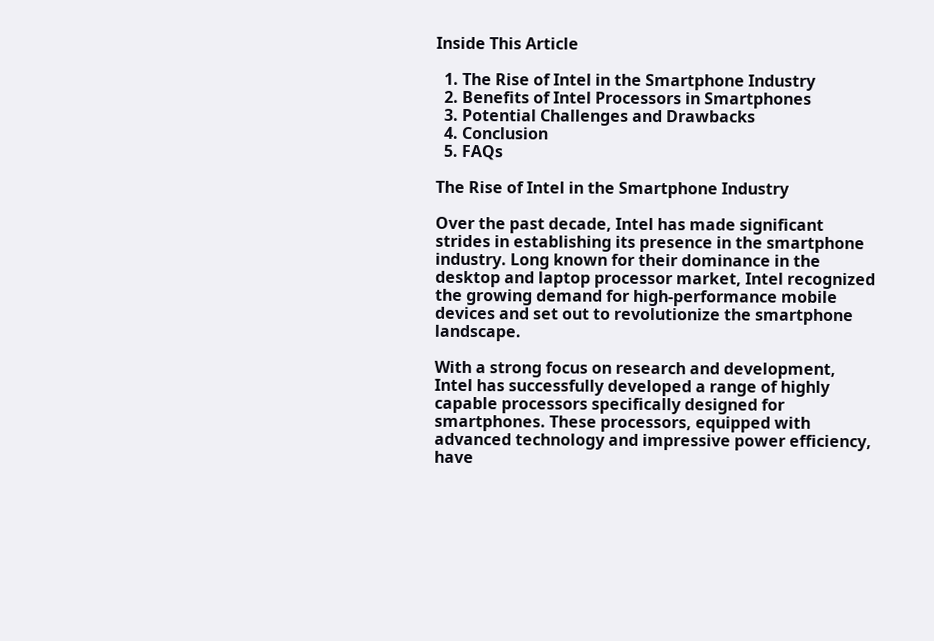Inside This Article

  1. The Rise of Intel in the Smartphone Industry
  2. Benefits of Intel Processors in Smartphones
  3. Potential Challenges and Drawbacks
  4. Conclusion
  5. FAQs

The Rise of Intel in the Smartphone Industry

Over the past decade, Intel has made significant strides in establishing its presence in the smartphone industry. Long known for their dominance in the desktop and laptop processor market, Intel recognized the growing demand for high-performance mobile devices and set out to revolutionize the smartphone landscape.

With a strong focus on research and development, Intel has successfully developed a range of highly capable processors specifically designed for smartphones. These processors, equipped with advanced technology and impressive power efficiency, have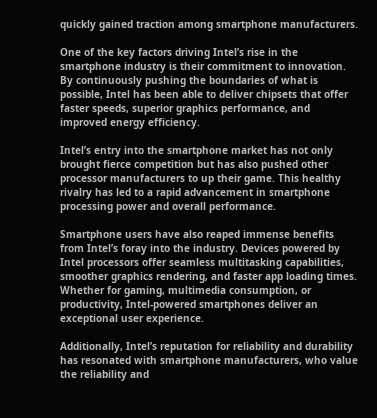quickly gained traction among smartphone manufacturers.

One of the key factors driving Intel’s rise in the smartphone industry is their commitment to innovation. By continuously pushing the boundaries of what is possible, Intel has been able to deliver chipsets that offer faster speeds, superior graphics performance, and improved energy efficiency.

Intel’s entry into the smartphone market has not only brought fierce competition but has also pushed other processor manufacturers to up their game. This healthy rivalry has led to a rapid advancement in smartphone processing power and overall performance.

Smartphone users have also reaped immense benefits from Intel’s foray into the industry. Devices powered by Intel processors offer seamless multitasking capabilities, smoother graphics rendering, and faster app loading times. Whether for gaming, multimedia consumption, or productivity, Intel-powered smartphones deliver an exceptional user experience.

Additionally, Intel’s reputation for reliability and durability has resonated with smartphone manufacturers, who value the reliability and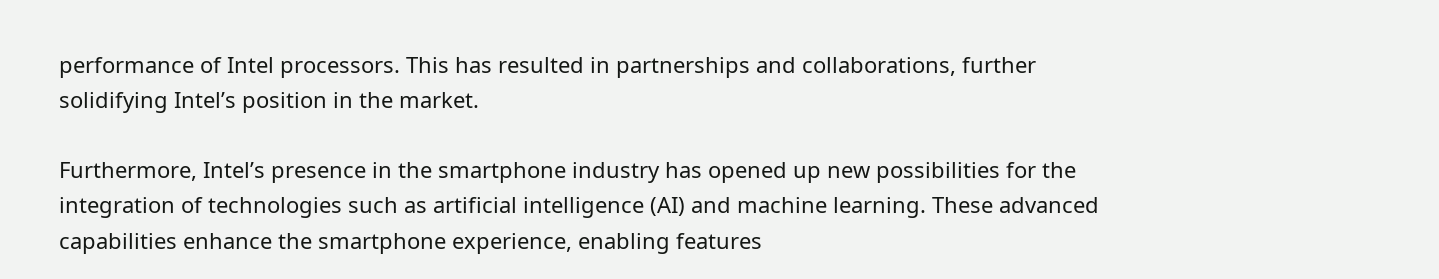performance of Intel processors. This has resulted in partnerships and collaborations, further solidifying Intel’s position in the market.

Furthermore, Intel’s presence in the smartphone industry has opened up new possibilities for the integration of technologies such as artificial intelligence (AI) and machine learning. These advanced capabilities enhance the smartphone experience, enabling features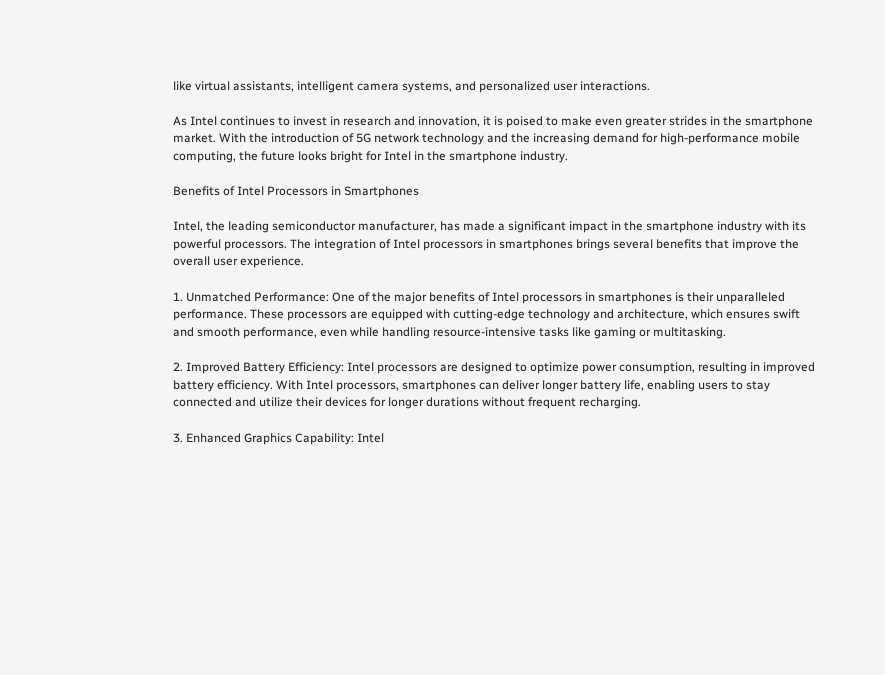like virtual assistants, intelligent camera systems, and personalized user interactions.

As Intel continues to invest in research and innovation, it is poised to make even greater strides in the smartphone market. With the introduction of 5G network technology and the increasing demand for high-performance mobile computing, the future looks bright for Intel in the smartphone industry.

Benefits of Intel Processors in Smartphones

Intel, the leading semiconductor manufacturer, has made a significant impact in the smartphone industry with its powerful processors. The integration of Intel processors in smartphones brings several benefits that improve the overall user experience.

1. Unmatched Performance: One of the major benefits of Intel processors in smartphones is their unparalleled performance. These processors are equipped with cutting-edge technology and architecture, which ensures swift and smooth performance, even while handling resource-intensive tasks like gaming or multitasking.

2. Improved Battery Efficiency: Intel processors are designed to optimize power consumption, resulting in improved battery efficiency. With Intel processors, smartphones can deliver longer battery life, enabling users to stay connected and utilize their devices for longer durations without frequent recharging.

3. Enhanced Graphics Capability: Intel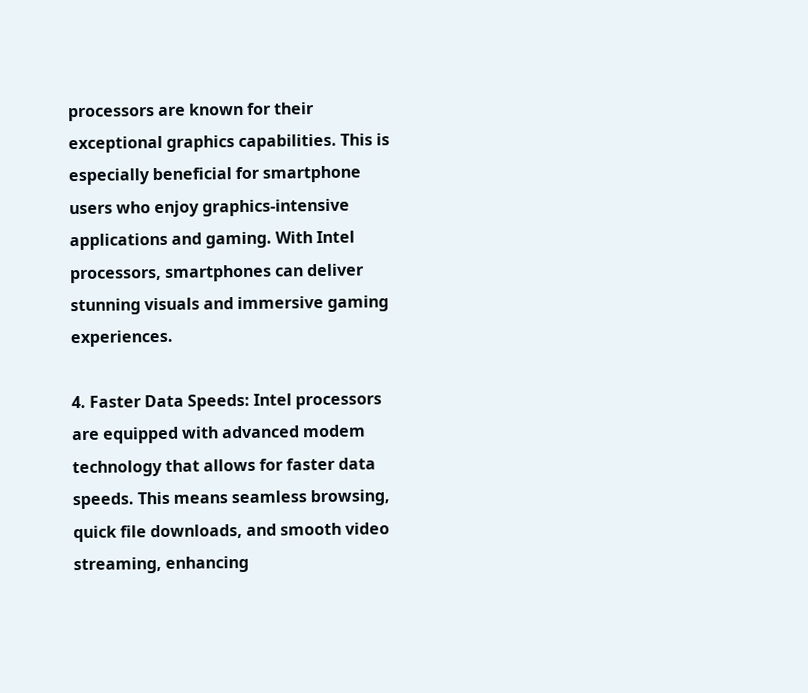processors are known for their exceptional graphics capabilities. This is especially beneficial for smartphone users who enjoy graphics-intensive applications and gaming. With Intel processors, smartphones can deliver stunning visuals and immersive gaming experiences.

4. Faster Data Speeds: Intel processors are equipped with advanced modem technology that allows for faster data speeds. This means seamless browsing, quick file downloads, and smooth video streaming, enhancing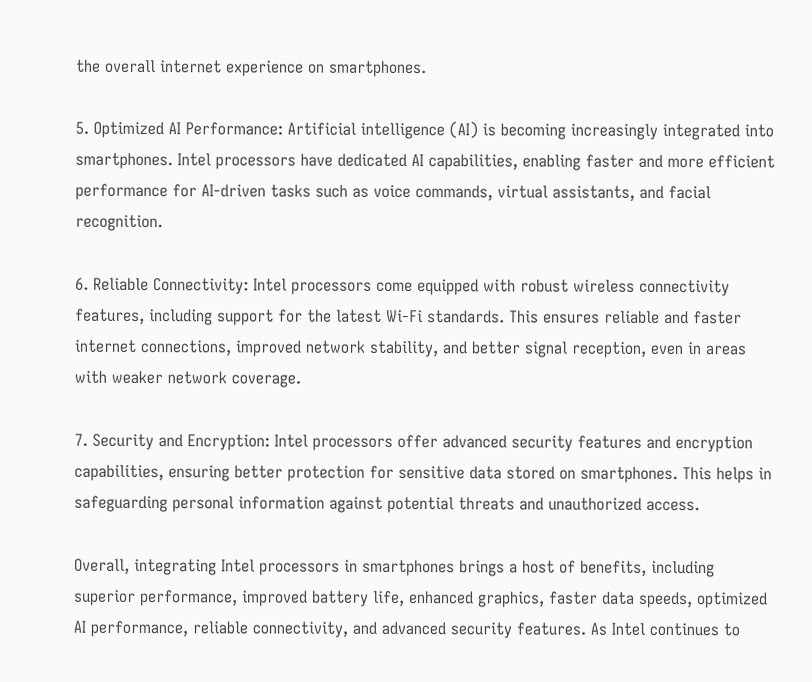the overall internet experience on smartphones.

5. Optimized AI Performance: Artificial intelligence (AI) is becoming increasingly integrated into smartphones. Intel processors have dedicated AI capabilities, enabling faster and more efficient performance for AI-driven tasks such as voice commands, virtual assistants, and facial recognition.

6. Reliable Connectivity: Intel processors come equipped with robust wireless connectivity features, including support for the latest Wi-Fi standards. This ensures reliable and faster internet connections, improved network stability, and better signal reception, even in areas with weaker network coverage.

7. Security and Encryption: Intel processors offer advanced security features and encryption capabilities, ensuring better protection for sensitive data stored on smartphones. This helps in safeguarding personal information against potential threats and unauthorized access.

Overall, integrating Intel processors in smartphones brings a host of benefits, including superior performance, improved battery life, enhanced graphics, faster data speeds, optimized AI performance, reliable connectivity, and advanced security features. As Intel continues to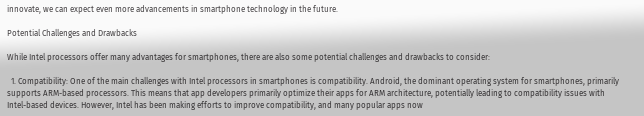innovate, we can expect even more advancements in smartphone technology in the future.

Potential Challenges and Drawbacks

While Intel processors offer many advantages for smartphones, there are also some potential challenges and drawbacks to consider:

  1. Compatibility: One of the main challenges with Intel processors in smartphones is compatibility. Android, the dominant operating system for smartphones, primarily supports ARM-based processors. This means that app developers primarily optimize their apps for ARM architecture, potentially leading to compatibility issues with Intel-based devices. However, Intel has been making efforts to improve compatibility, and many popular apps now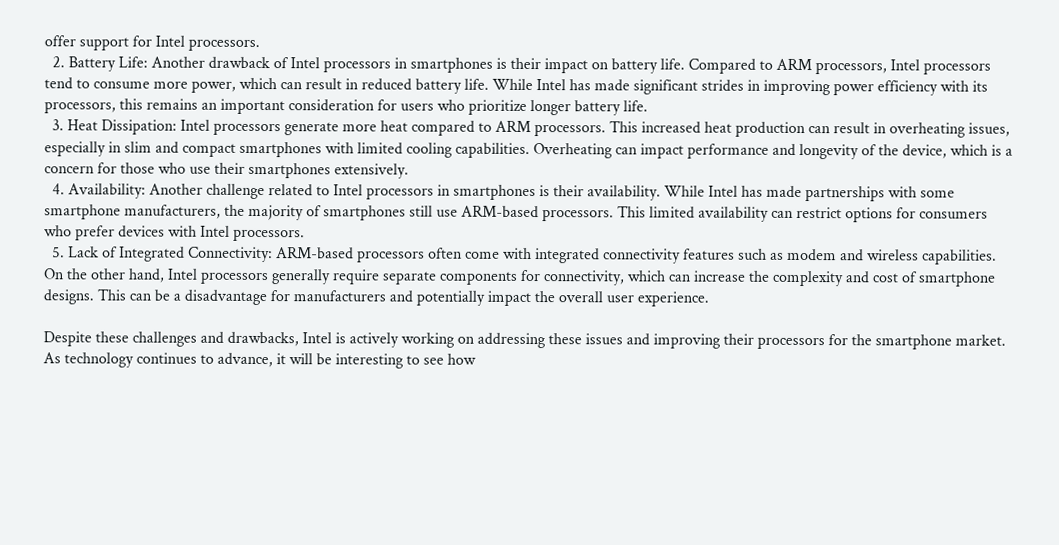offer support for Intel processors.
  2. Battery Life: Another drawback of Intel processors in smartphones is their impact on battery life. Compared to ARM processors, Intel processors tend to consume more power, which can result in reduced battery life. While Intel has made significant strides in improving power efficiency with its processors, this remains an important consideration for users who prioritize longer battery life.
  3. Heat Dissipation: Intel processors generate more heat compared to ARM processors. This increased heat production can result in overheating issues, especially in slim and compact smartphones with limited cooling capabilities. Overheating can impact performance and longevity of the device, which is a concern for those who use their smartphones extensively.
  4. Availability: Another challenge related to Intel processors in smartphones is their availability. While Intel has made partnerships with some smartphone manufacturers, the majority of smartphones still use ARM-based processors. This limited availability can restrict options for consumers who prefer devices with Intel processors.
  5. Lack of Integrated Connectivity: ARM-based processors often come with integrated connectivity features such as modem and wireless capabilities. On the other hand, Intel processors generally require separate components for connectivity, which can increase the complexity and cost of smartphone designs. This can be a disadvantage for manufacturers and potentially impact the overall user experience.

Despite these challenges and drawbacks, Intel is actively working on addressing these issues and improving their processors for the smartphone market. As technology continues to advance, it will be interesting to see how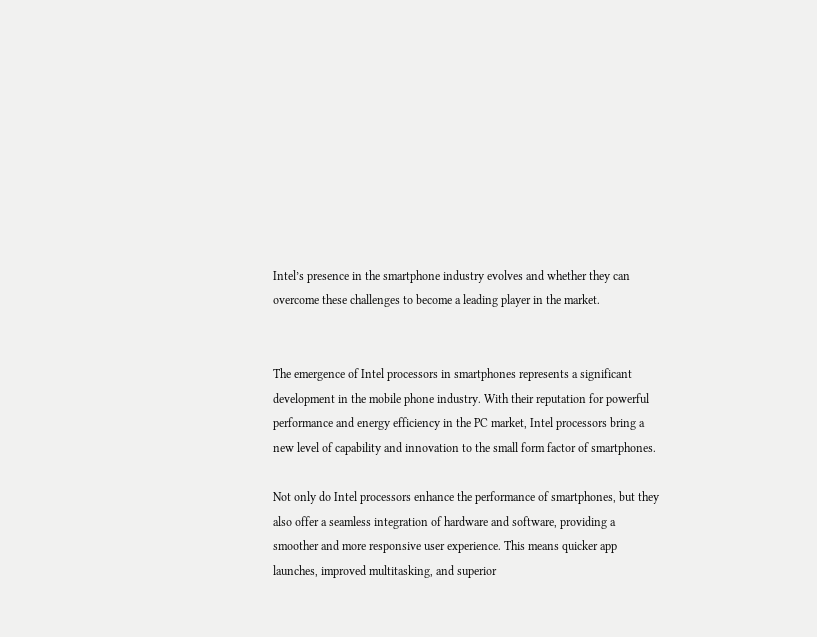Intel’s presence in the smartphone industry evolves and whether they can overcome these challenges to become a leading player in the market.


The emergence of Intel processors in smartphones represents a significant development in the mobile phone industry. With their reputation for powerful performance and energy efficiency in the PC market, Intel processors bring a new level of capability and innovation to the small form factor of smartphones.

Not only do Intel processors enhance the performance of smartphones, but they also offer a seamless integration of hardware and software, providing a smoother and more responsive user experience. This means quicker app launches, improved multitasking, and superior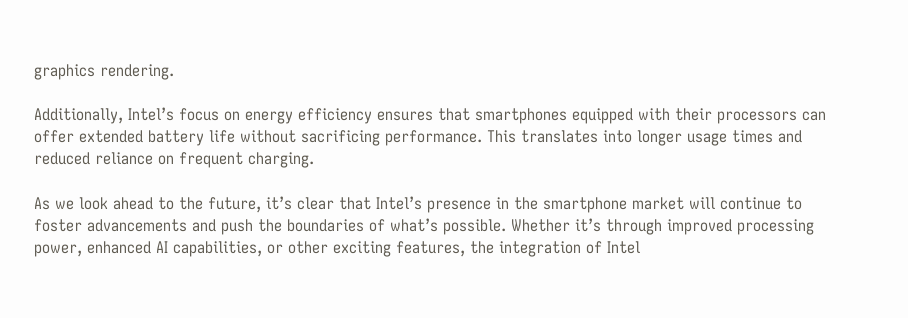graphics rendering.

Additionally, Intel’s focus on energy efficiency ensures that smartphones equipped with their processors can offer extended battery life without sacrificing performance. This translates into longer usage times and reduced reliance on frequent charging.

As we look ahead to the future, it’s clear that Intel’s presence in the smartphone market will continue to foster advancements and push the boundaries of what’s possible. Whether it’s through improved processing power, enhanced AI capabilities, or other exciting features, the integration of Intel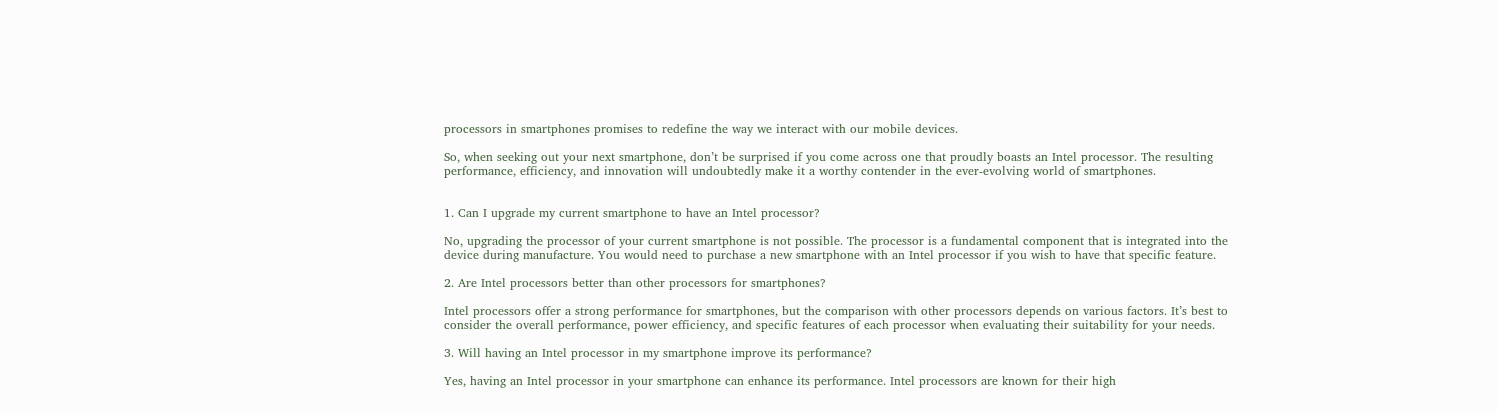processors in smartphones promises to redefine the way we interact with our mobile devices.

So, when seeking out your next smartphone, don’t be surprised if you come across one that proudly boasts an Intel processor. The resulting performance, efficiency, and innovation will undoubtedly make it a worthy contender in the ever-evolving world of smartphones.


1. Can I upgrade my current smartphone to have an Intel processor?

No, upgrading the processor of your current smartphone is not possible. The processor is a fundamental component that is integrated into the device during manufacture. You would need to purchase a new smartphone with an Intel processor if you wish to have that specific feature.

2. Are Intel processors better than other processors for smartphones?

Intel processors offer a strong performance for smartphones, but the comparison with other processors depends on various factors. It’s best to consider the overall performance, power efficiency, and specific features of each processor when evaluating their suitability for your needs.

3. Will having an Intel processor in my smartphone improve its performance?

Yes, having an Intel processor in your smartphone can enhance its performance. Intel processors are known for their high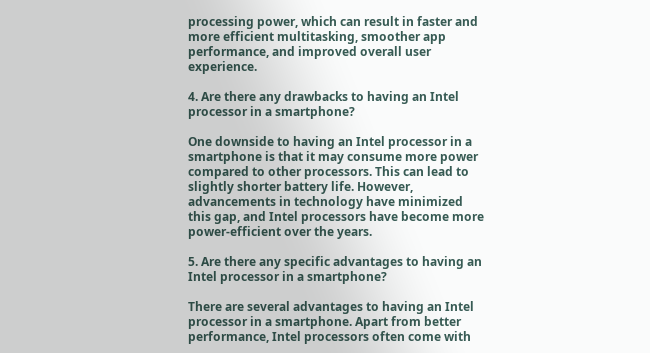processing power, which can result in faster and more efficient multitasking, smoother app performance, and improved overall user experience.

4. Are there any drawbacks to having an Intel processor in a smartphone?

One downside to having an Intel processor in a smartphone is that it may consume more power compared to other processors. This can lead to slightly shorter battery life. However, advancements in technology have minimized this gap, and Intel processors have become more power-efficient over the years.

5. Are there any specific advantages to having an Intel processor in a smartphone?

There are several advantages to having an Intel processor in a smartphone. Apart from better performance, Intel processors often come with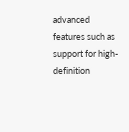advanced features such as support for high-definition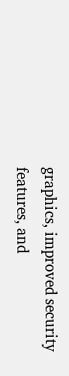graphics, improved security features, and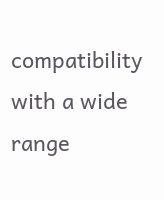compatibility with a wide range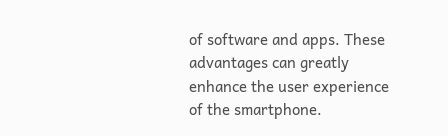of software and apps. These advantages can greatly enhance the user experience of the smartphone.